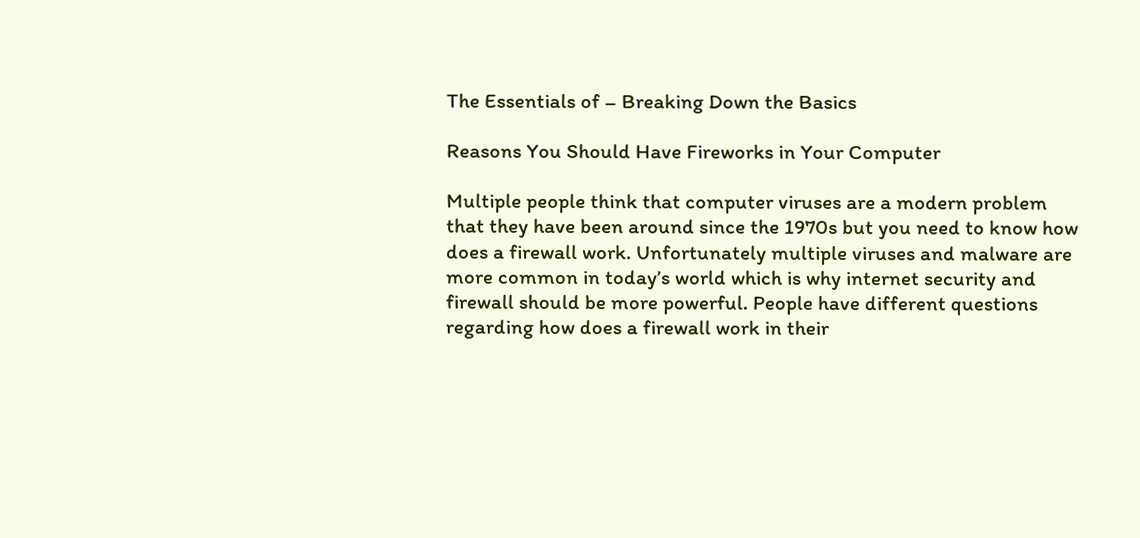The Essentials of – Breaking Down the Basics

Reasons You Should Have Fireworks in Your Computer

Multiple people think that computer viruses are a modern problem that they have been around since the 1970s but you need to know how does a firewall work. Unfortunately multiple viruses and malware are more common in today’s world which is why internet security and firewall should be more powerful. People have different questions regarding how does a firewall work in their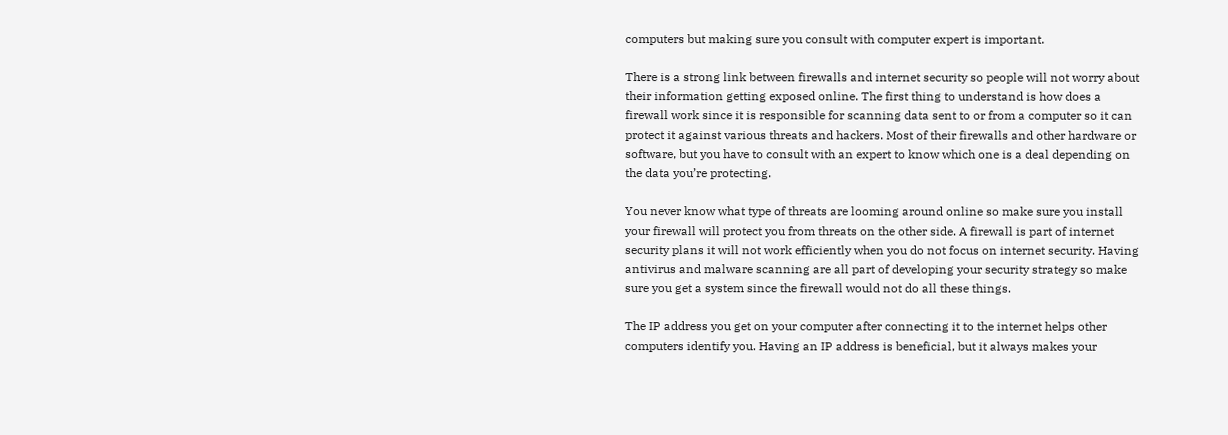computers but making sure you consult with computer expert is important.

There is a strong link between firewalls and internet security so people will not worry about their information getting exposed online. The first thing to understand is how does a firewall work since it is responsible for scanning data sent to or from a computer so it can protect it against various threats and hackers. Most of their firewalls and other hardware or software, but you have to consult with an expert to know which one is a deal depending on the data you’re protecting.

You never know what type of threats are looming around online so make sure you install your firewall will protect you from threats on the other side. A firewall is part of internet security plans it will not work efficiently when you do not focus on internet security. Having antivirus and malware scanning are all part of developing your security strategy so make sure you get a system since the firewall would not do all these things.

The IP address you get on your computer after connecting it to the internet helps other computers identify you. Having an IP address is beneficial, but it always makes your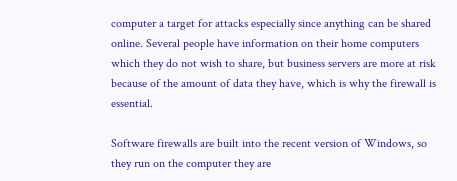computer a target for attacks especially since anything can be shared online. Several people have information on their home computers which they do not wish to share, but business servers are more at risk because of the amount of data they have, which is why the firewall is essential.

Software firewalls are built into the recent version of Windows, so they run on the computer they are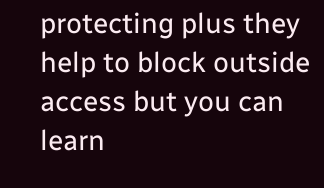protecting plus they help to block outside access but you can learn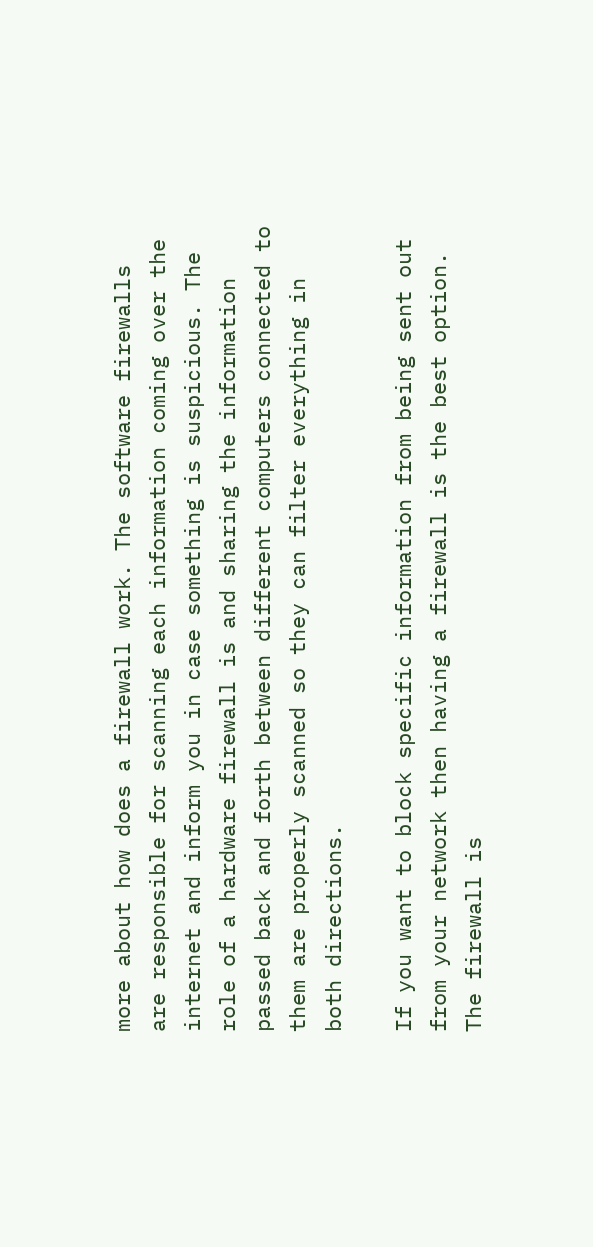more about how does a firewall work. The software firewalls are responsible for scanning each information coming over the internet and inform you in case something is suspicious. The role of a hardware firewall is and sharing the information passed back and forth between different computers connected to them are properly scanned so they can filter everything in both directions.

If you want to block specific information from being sent out from your network then having a firewall is the best option. The firewall is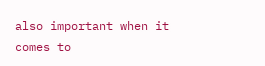also important when it comes to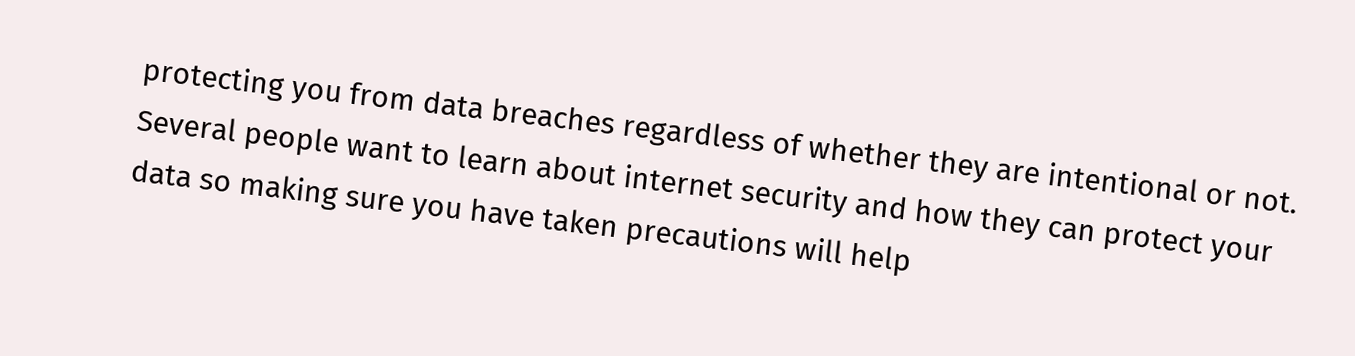protecting you from data breaches regardless of whether they are intentional or not. Several people want to learn about internet security and how they can protect your data so making sure you have taken precautions will help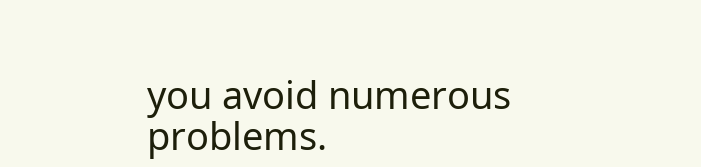you avoid numerous problems.